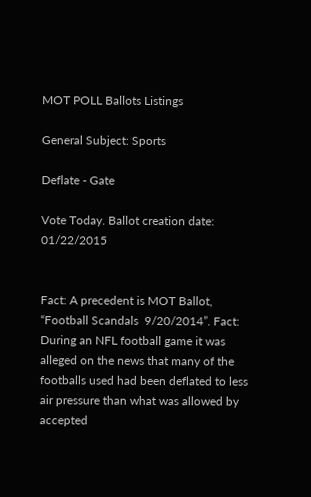MOT POLL Ballots Listings

General Subject: Sports

Deflate - Gate

Vote Today. Ballot creation date: 01/22/2015


Fact: A precedent is MOT Ballot, “Football Scandals  9/20/2014”. Fact: During an NFL football game it was alleged on the news that many of the footballs used had been deflated to less air pressure than what was allowed by accepted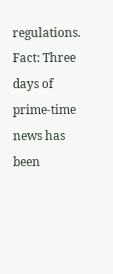regulations. Fact: Three days of prime-time news has been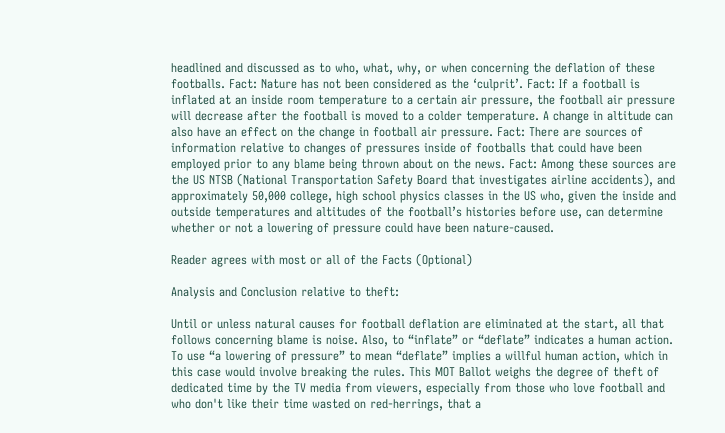headlined and discussed as to who, what, why, or when concerning the deflation of these footballs. Fact: Nature has not been considered as the ‘culprit’. Fact: If a football is inflated at an inside room temperature to a certain air pressure, the football air pressure will decrease after the football is moved to a colder temperature. A change in altitude can also have an effect on the change in football air pressure. Fact: There are sources of information relative to changes of pressures inside of footballs that could have been employed prior to any blame being thrown about on the news. Fact: Among these sources are the US NTSB (National Transportation Safety Board that investigates airline accidents), and approximately 50,000 college, high school physics classes in the US who, given the inside and outside temperatures and altitudes of the football’s histories before use, can determine whether or not a lowering of pressure could have been nature-caused.

Reader agrees with most or all of the Facts (Optional)

Analysis and Conclusion relative to theft:

Until or unless natural causes for football deflation are eliminated at the start, all that follows concerning blame is noise. Also, to “inflate” or “deflate” indicates a human action. To use “a lowering of pressure” to mean “deflate” implies a willful human action, which in this case would involve breaking the rules. This MOT Ballot weighs the degree of theft of dedicated time by the TV media from viewers, especially from those who love football and who don't like their time wasted on red-herrings, that a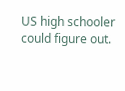US high schooler could figure out.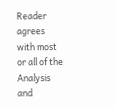Reader agrees with most or all of the Analysis and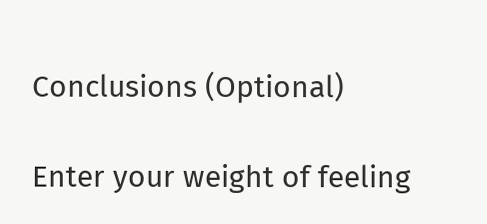Conclusions (Optional)

Enter your weight of feeling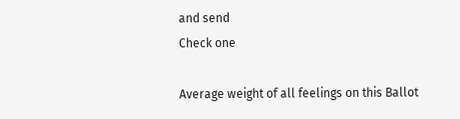and send
Check one

Average weight of all feelings on this Ballot